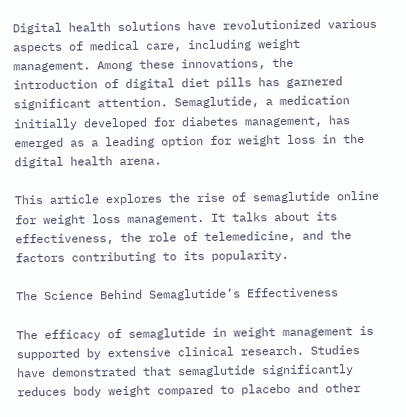Digital health solutions have revolutionized various aspects of medical care, including weight management. Among these innovations, the introduction of digital diet pills has garnered significant attention. Semaglutide, a medication initially developed for diabetes management, has emerged as a leading option for weight loss in the digital health arena.

This article explores the rise of semaglutide online for weight loss management. It talks about its effectiveness, the role of telemedicine, and the factors contributing to its popularity.

The Science Behind Semaglutide’s Effectiveness

The efficacy of semaglutide in weight management is supported by extensive clinical research. Studies have demonstrated that semaglutide significantly reduces body weight compared to placebo and other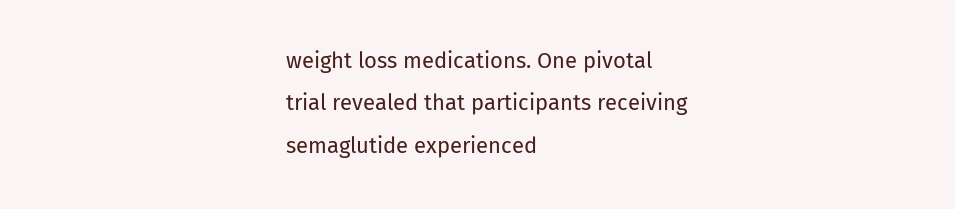weight loss medications. One pivotal trial revealed that participants receiving semaglutide experienced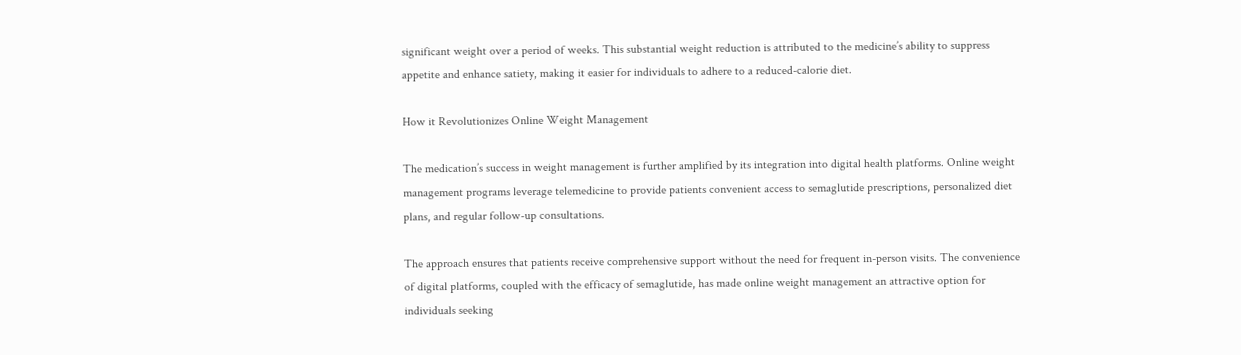significant weight over a period of weeks. This substantial weight reduction is attributed to the medicine’s ability to suppress appetite and enhance satiety, making it easier for individuals to adhere to a reduced-calorie diet.

How it Revolutionizes Online Weight Management

The medication’s success in weight management is further amplified by its integration into digital health platforms. Online weight management programs leverage telemedicine to provide patients convenient access to semaglutide prescriptions, personalized diet plans, and regular follow-up consultations.

The approach ensures that patients receive comprehensive support without the need for frequent in-person visits. The convenience of digital platforms, coupled with the efficacy of semaglutide, has made online weight management an attractive option for individuals seeking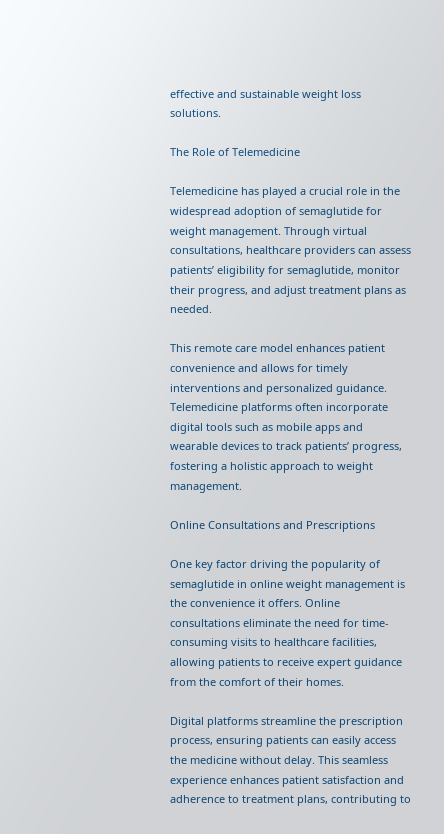effective and sustainable weight loss solutions.

The Role of Telemedicine

Telemedicine has played a crucial role in the widespread adoption of semaglutide for weight management. Through virtual consultations, healthcare providers can assess patients’ eligibility for semaglutide, monitor their progress, and adjust treatment plans as needed.

This remote care model enhances patient convenience and allows for timely interventions and personalized guidance. Telemedicine platforms often incorporate digital tools such as mobile apps and wearable devices to track patients’ progress, fostering a holistic approach to weight management.

Online Consultations and Prescriptions

One key factor driving the popularity of semaglutide in online weight management is the convenience it offers. Online consultations eliminate the need for time-consuming visits to healthcare facilities, allowing patients to receive expert guidance from the comfort of their homes.

Digital platforms streamline the prescription process, ensuring patients can easily access the medicine without delay. This seamless experience enhances patient satisfaction and adherence to treatment plans, contributing to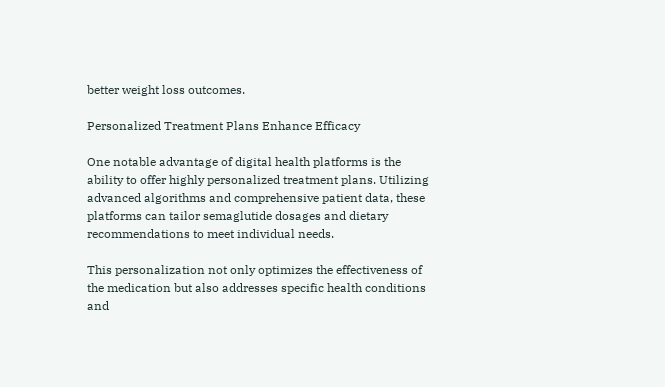better weight loss outcomes.

Personalized Treatment Plans Enhance Efficacy

One notable advantage of digital health platforms is the ability to offer highly personalized treatment plans. Utilizing advanced algorithms and comprehensive patient data, these platforms can tailor semaglutide dosages and dietary recommendations to meet individual needs.

This personalization not only optimizes the effectiveness of the medication but also addresses specific health conditions and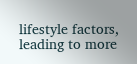lifestyle factors, leading to more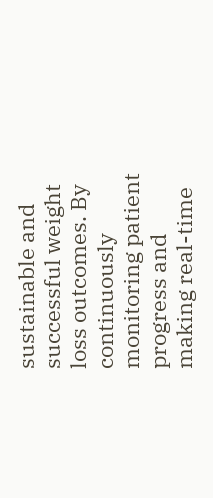sustainable and successful weight loss outcomes. By continuously monitoring patient progress and making real-time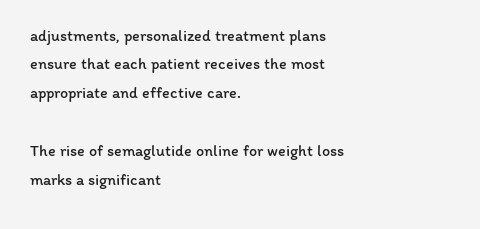adjustments, personalized treatment plans ensure that each patient receives the most appropriate and effective care.

The rise of semaglutide online for weight loss marks a significant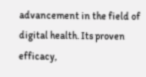advancement in the field of digital health. Its proven efficacy,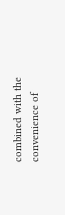combined with the convenience of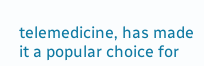telemedicine, has made it a popular choice for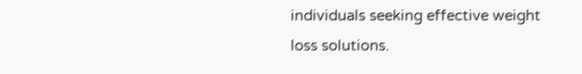individuals seeking effective weight loss solutions.